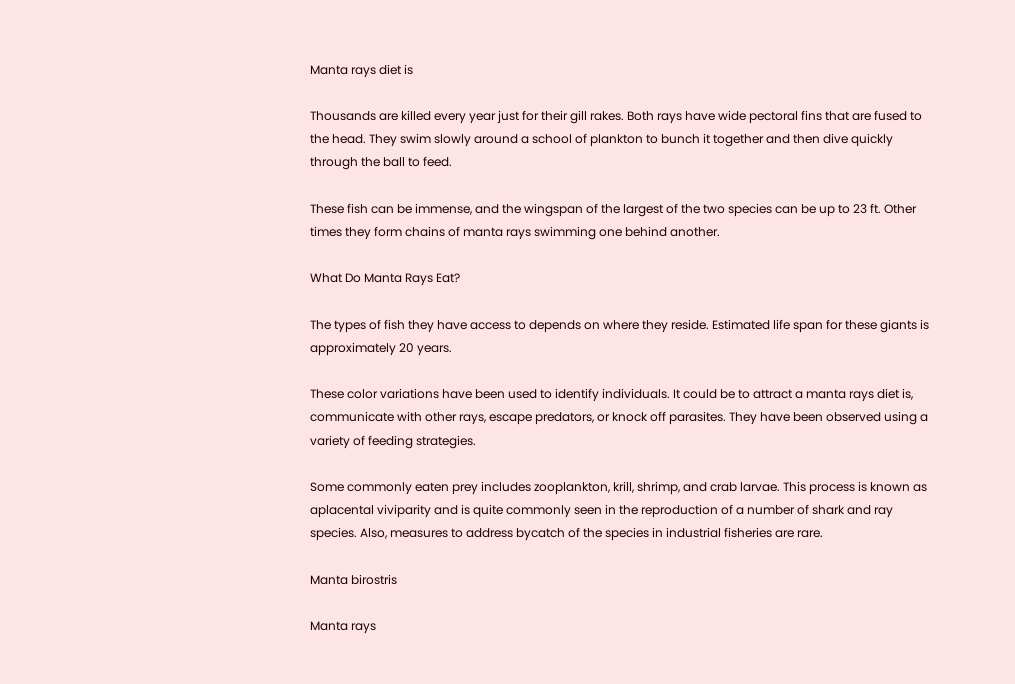Manta rays diet is

Thousands are killed every year just for their gill rakes. Both rays have wide pectoral fins that are fused to the head. They swim slowly around a school of plankton to bunch it together and then dive quickly through the ball to feed.

These fish can be immense, and the wingspan of the largest of the two species can be up to 23 ft. Other times they form chains of manta rays swimming one behind another.

What Do Manta Rays Eat?

The types of fish they have access to depends on where they reside. Estimated life span for these giants is approximately 20 years.

These color variations have been used to identify individuals. It could be to attract a manta rays diet is, communicate with other rays, escape predators, or knock off parasites. They have been observed using a variety of feeding strategies.

Some commonly eaten prey includes zooplankton, krill, shrimp, and crab larvae. This process is known as aplacental viviparity and is quite commonly seen in the reproduction of a number of shark and ray species. Also, measures to address bycatch of the species in industrial fisheries are rare.

Manta birostris

Manta rays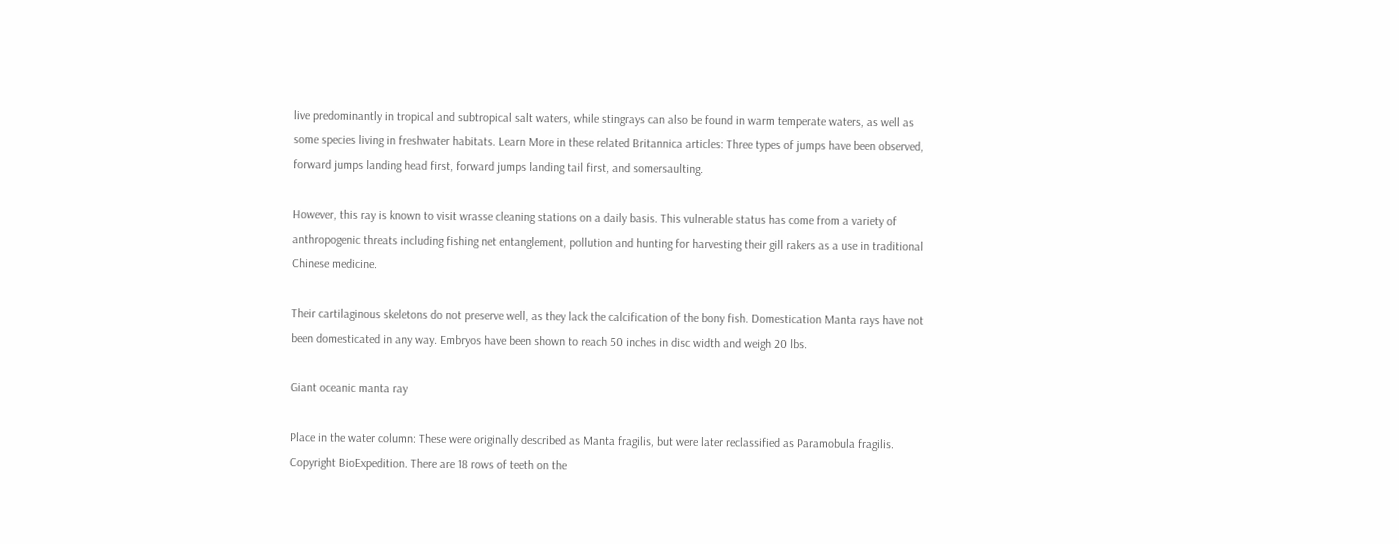live predominantly in tropical and subtropical salt waters, while stingrays can also be found in warm temperate waters, as well as some species living in freshwater habitats. Learn More in these related Britannica articles: Three types of jumps have been observed, forward jumps landing head first, forward jumps landing tail first, and somersaulting.

However, this ray is known to visit wrasse cleaning stations on a daily basis. This vulnerable status has come from a variety of anthropogenic threats including fishing net entanglement, pollution and hunting for harvesting their gill rakers as a use in traditional Chinese medicine.

Their cartilaginous skeletons do not preserve well, as they lack the calcification of the bony fish. Domestication Manta rays have not been domesticated in any way. Embryos have been shown to reach 50 inches in disc width and weigh 20 lbs.

Giant oceanic manta ray

Place in the water column: These were originally described as Manta fragilis, but were later reclassified as Paramobula fragilis. Copyright BioExpedition. There are 18 rows of teeth on the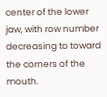center of the lower jaw, with row number decreasing to toward the corners of the mouth.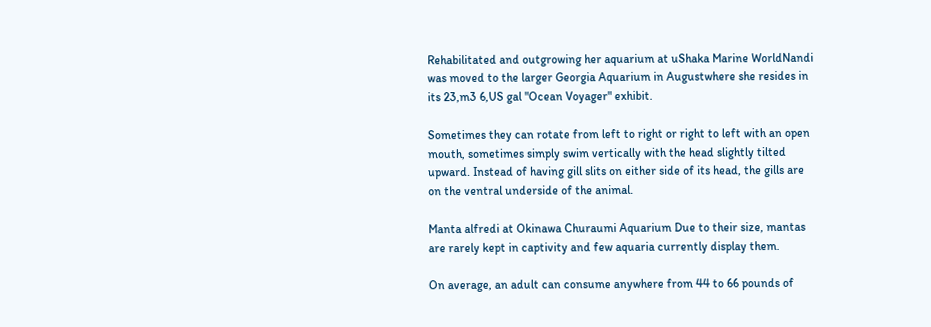Rehabilitated and outgrowing her aquarium at uShaka Marine WorldNandi was moved to the larger Georgia Aquarium in Augustwhere she resides in its 23,m3 6,US gal "Ocean Voyager" exhibit.

Sometimes they can rotate from left to right or right to left with an open mouth, sometimes simply swim vertically with the head slightly tilted upward. Instead of having gill slits on either side of its head, the gills are on the ventral underside of the animal.

Manta alfredi at Okinawa Churaumi Aquarium Due to their size, mantas are rarely kept in captivity and few aquaria currently display them.

On average, an adult can consume anywhere from 44 to 66 pounds of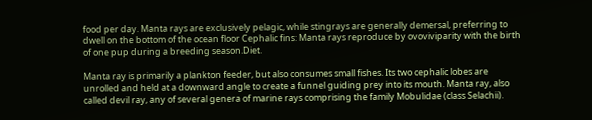food per day. Manta rays are exclusively pelagic, while stingrays are generally demersal, preferring to dwell on the bottom of the ocean floor Cephalic fins: Manta rays reproduce by ovoviviparity with the birth of one pup during a breeding season.Diet.

Manta ray is primarily a plankton feeder, but also consumes small fishes. Its two cephalic lobes are unrolled and held at a downward angle to create a funnel guiding prey into its mouth. Manta ray, also called devil ray, any of several genera of marine rays comprising the family Mobulidae (class Selachii).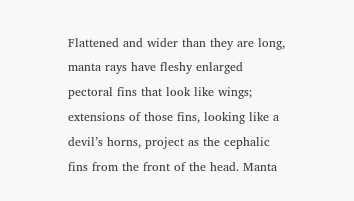Flattened and wider than they are long, manta rays have fleshy enlarged pectoral fins that look like wings; extensions of those fins, looking like a devil’s horns, project as the cephalic fins from the front of the head. Manta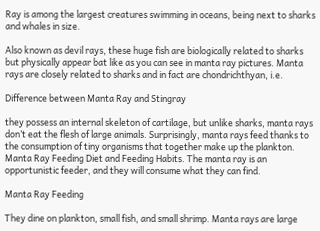Ray is among the largest creatures swimming in oceans, being next to sharks and whales in size.

Also known as devil rays, these huge fish are biologically related to sharks but physically appear bat like as you can see in manta ray pictures. Manta rays are closely related to sharks and in fact are chondrichthyan, i.e.

Difference between Manta Ray and Stingray

they possess an internal skeleton of cartilage, but unlike sharks, manta rays don’t eat the flesh of large animals. Surprisingly, manta rays feed thanks to the consumption of tiny organisms that together make up the plankton. Manta Ray Feeding Diet and Feeding Habits. The manta ray is an opportunistic feeder, and they will consume what they can find.

Manta Ray Feeding

They dine on plankton, small fish, and small shrimp. Manta rays are large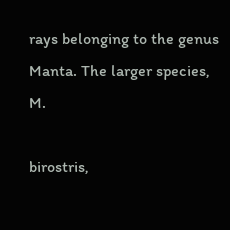rays belonging to the genus Manta. The larger species, M.

birostris,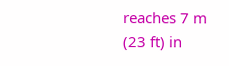reaches 7 m (23 ft) in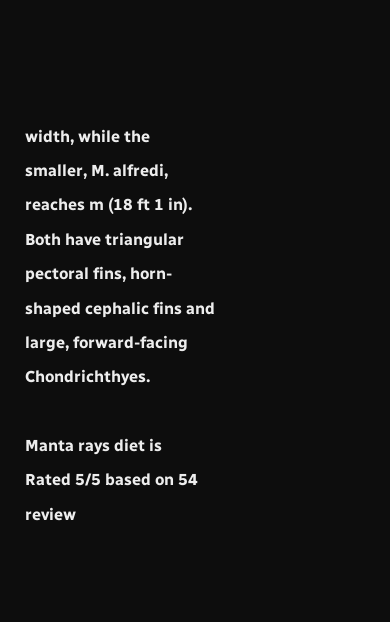width, while the smaller, M. alfredi, reaches m (18 ft 1 in). Both have triangular pectoral fins, horn-shaped cephalic fins and large, forward-facing Chondrichthyes.

Manta rays diet is
Rated 5/5 based on 54 review